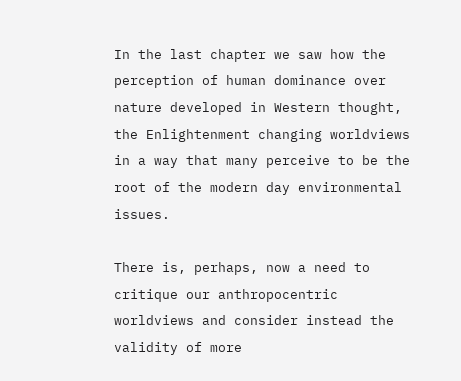In the last chapter we saw how the perception of human dominance over nature developed in Western thought, the Enlightenment changing worldviews in a way that many perceive to be the root of the modern day environmental issues.

There is, perhaps, now a need to critique our anthropocentric worldviews and consider instead the validity of more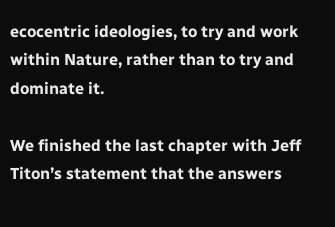ecocentric ideologies, to try and work within Nature, rather than to try and dominate it.

We finished the last chapter with Jeff Titon’s statement that the answers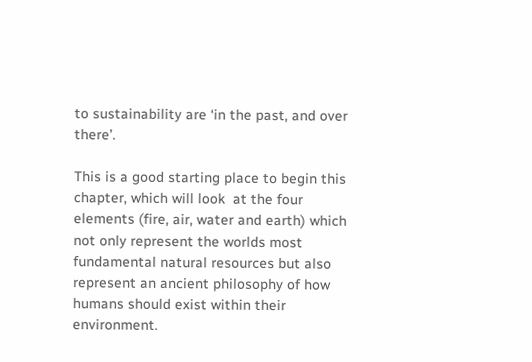to sustainability are ‘in the past, and over there’.

This is a good starting place to begin this chapter, which will look  at the four elements (fire, air, water and earth) which not only represent the worlds most fundamental natural resources but also represent an ancient philosophy of how humans should exist within their environment.